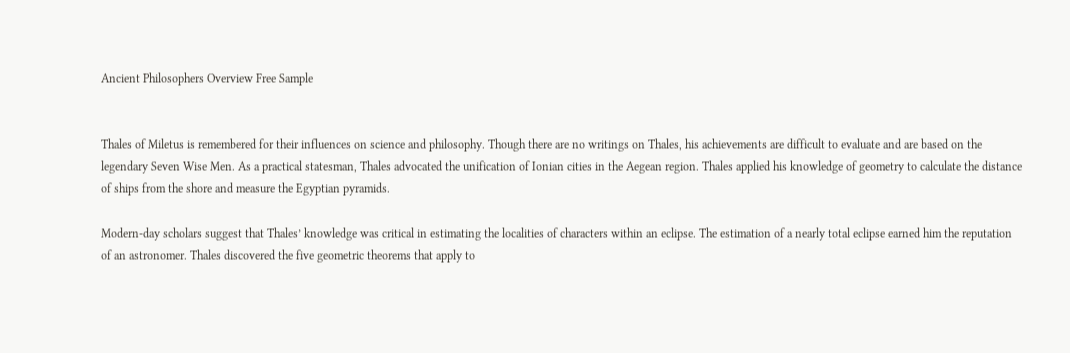Ancient Philosophers Overview Free Sample


Thales of Miletus is remembered for their influences on science and philosophy. Though there are no writings on Thales, his achievements are difficult to evaluate and are based on the legendary Seven Wise Men. As a practical statesman, Thales advocated the unification of Ionian cities in the Aegean region. Thales applied his knowledge of geometry to calculate the distance of ships from the shore and measure the Egyptian pyramids.

Modern-day scholars suggest that Thales’ knowledge was critical in estimating the localities of characters within an eclipse. The estimation of a nearly total eclipse earned him the reputation of an astronomer. Thales discovered the five geometric theorems that apply to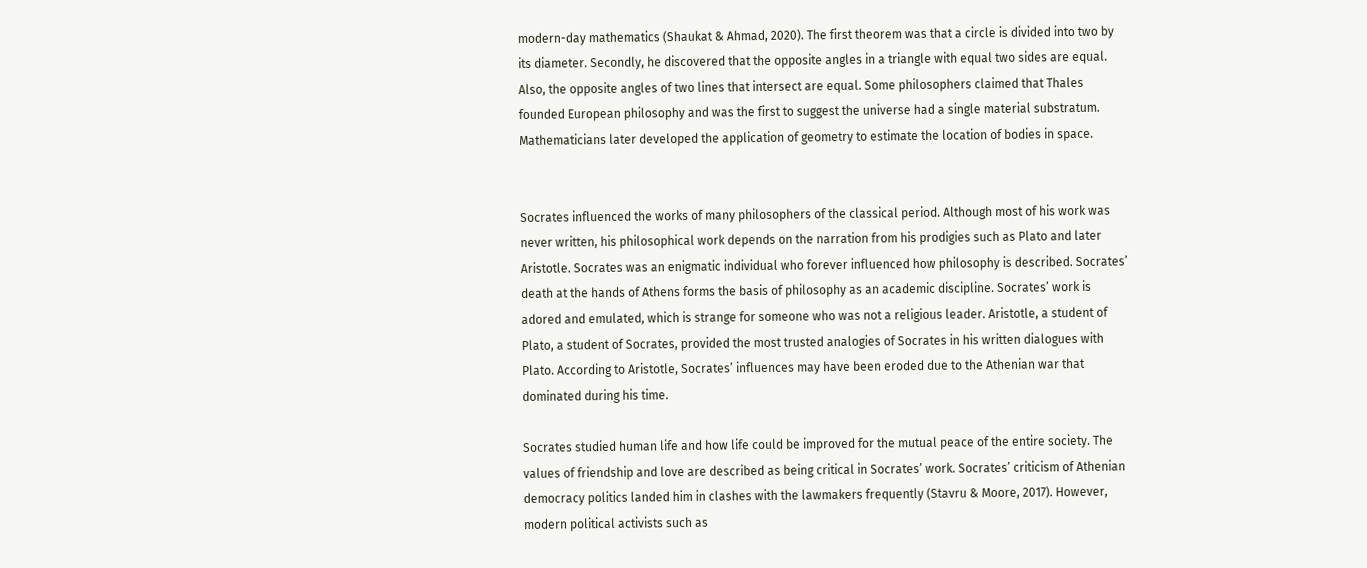modern-day mathematics (Shaukat & Ahmad, 2020). The first theorem was that a circle is divided into two by its diameter. Secondly, he discovered that the opposite angles in a triangle with equal two sides are equal. Also, the opposite angles of two lines that intersect are equal. Some philosophers claimed that Thales founded European philosophy and was the first to suggest the universe had a single material substratum. Mathematicians later developed the application of geometry to estimate the location of bodies in space.


Socrates influenced the works of many philosophers of the classical period. Although most of his work was never written, his philosophical work depends on the narration from his prodigies such as Plato and later Aristotle. Socrates was an enigmatic individual who forever influenced how philosophy is described. Socrates’ death at the hands of Athens forms the basis of philosophy as an academic discipline. Socrates’ work is adored and emulated, which is strange for someone who was not a religious leader. Aristotle, a student of Plato, a student of Socrates, provided the most trusted analogies of Socrates in his written dialogues with Plato. According to Aristotle, Socrates’ influences may have been eroded due to the Athenian war that dominated during his time.

Socrates studied human life and how life could be improved for the mutual peace of the entire society. The values of friendship and love are described as being critical in Socrates’ work. Socrates’ criticism of Athenian democracy politics landed him in clashes with the lawmakers frequently (Stavru & Moore, 2017). However, modern political activists such as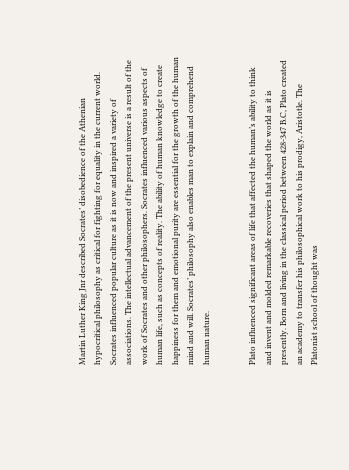Martin Luther King Jnr described Socrates’ disobedience of the Athenian hypocritical philosophy as critical for fighting for equality in the current world. Socrates influenced popular culture as it is now and inspired a variety of associations. The intellectual advancement of the present universe is a result of the work of Socrates and other philosophers. Socrates influenced various aspects of human life, such as concepts of reality. The ability of human knowledge to create happiness for them and emotional purity are essential for the growth of the human mind and will. Socrates’ philosophy also enables man to explain and comprehend human nature.


Plato influenced significant areas of life that affected the human’s ability to think and invent and molded remarkable recoveries that shaped the world as it is presently. Born and living in the classical period between 428-347 B.C, Plato created an academy to transfer his philosophical work to his prodigy, Aristotle. The Platonist school of thought was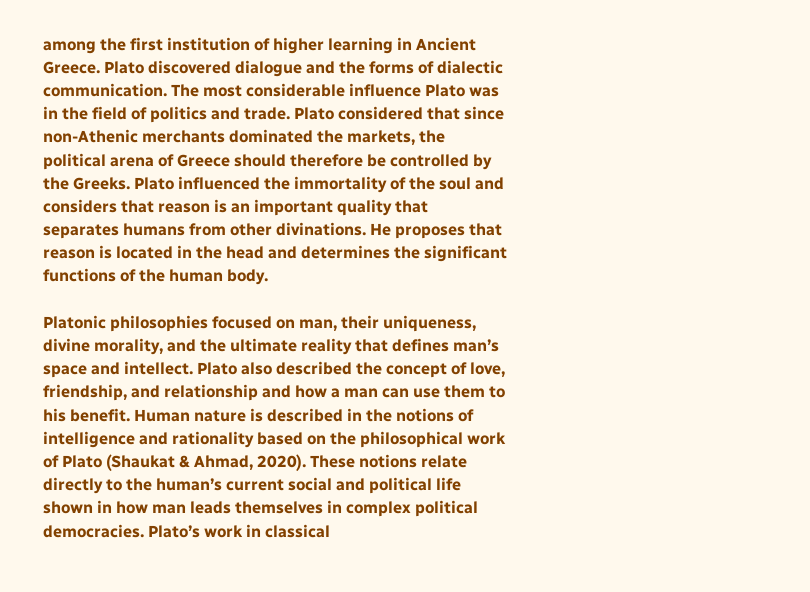among the first institution of higher learning in Ancient Greece. Plato discovered dialogue and the forms of dialectic communication. The most considerable influence Plato was in the field of politics and trade. Plato considered that since non-Athenic merchants dominated the markets, the political arena of Greece should therefore be controlled by the Greeks. Plato influenced the immortality of the soul and considers that reason is an important quality that separates humans from other divinations. He proposes that reason is located in the head and determines the significant functions of the human body.

Platonic philosophies focused on man, their uniqueness, divine morality, and the ultimate reality that defines man’s space and intellect. Plato also described the concept of love, friendship, and relationship and how a man can use them to his benefit. Human nature is described in the notions of intelligence and rationality based on the philosophical work of Plato (Shaukat & Ahmad, 2020). These notions relate directly to the human’s current social and political life shown in how man leads themselves in complex political democracies. Plato’s work in classical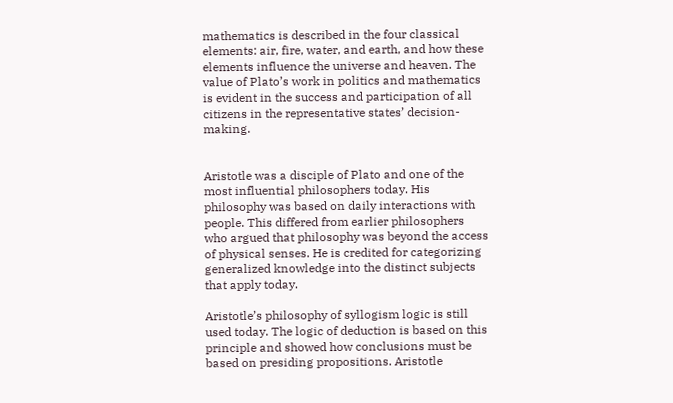mathematics is described in the four classical elements: air, fire, water, and earth, and how these elements influence the universe and heaven. The value of Plato’s work in politics and mathematics is evident in the success and participation of all citizens in the representative states’ decision-making.


Aristotle was a disciple of Plato and one of the most influential philosophers today. His philosophy was based on daily interactions with people. This differed from earlier philosophers who argued that philosophy was beyond the access of physical senses. He is credited for categorizing generalized knowledge into the distinct subjects that apply today.

Aristotle’s philosophy of syllogism logic is still used today. The logic of deduction is based on this principle and showed how conclusions must be based on presiding propositions. Aristotle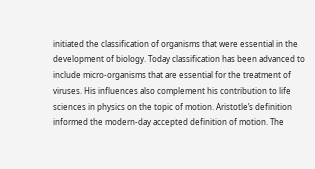initiated the classification of organisms that were essential in the development of biology. Today classification has been advanced to include micro-organisms that are essential for the treatment of viruses. His influences also complement his contribution to life sciences in physics on the topic of motion. Aristotle’s definition informed the modern-day accepted definition of motion. The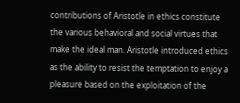contributions of Aristotle in ethics constitute the various behavioral and social virtues that make the ideal man. Aristotle introduced ethics as the ability to resist the temptation to enjoy a pleasure based on the exploitation of the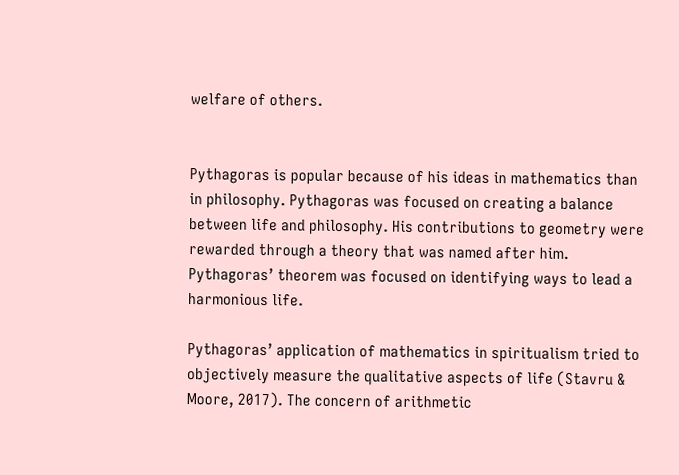welfare of others.


Pythagoras is popular because of his ideas in mathematics than in philosophy. Pythagoras was focused on creating a balance between life and philosophy. His contributions to geometry were rewarded through a theory that was named after him. Pythagoras’ theorem was focused on identifying ways to lead a harmonious life.

Pythagoras’ application of mathematics in spiritualism tried to objectively measure the qualitative aspects of life (Stavru & Moore, 2017). The concern of arithmetic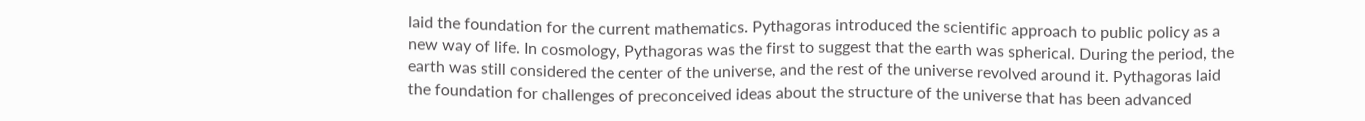laid the foundation for the current mathematics. Pythagoras introduced the scientific approach to public policy as a new way of life. In cosmology, Pythagoras was the first to suggest that the earth was spherical. During the period, the earth was still considered the center of the universe, and the rest of the universe revolved around it. Pythagoras laid the foundation for challenges of preconceived ideas about the structure of the universe that has been advanced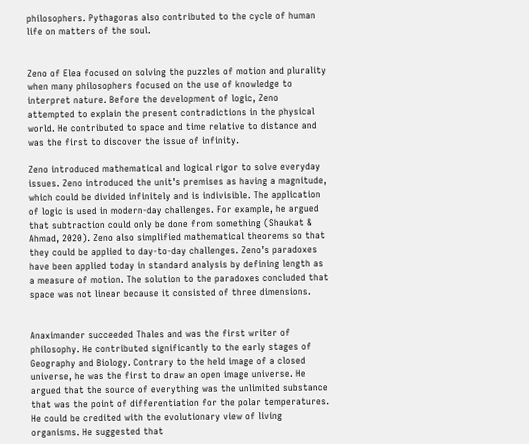philosophers. Pythagoras also contributed to the cycle of human life on matters of the soul.


Zeno of Elea focused on solving the puzzles of motion and plurality when many philosophers focused on the use of knowledge to interpret nature. Before the development of logic, Zeno attempted to explain the present contradictions in the physical world. He contributed to space and time relative to distance and was the first to discover the issue of infinity.

Zeno introduced mathematical and logical rigor to solve everyday issues. Zeno introduced the unit’s premises as having a magnitude, which could be divided infinitely and is indivisible. The application of logic is used in modern-day challenges. For example, he argued that subtraction could only be done from something (Shaukat & Ahmad, 2020). Zeno also simplified mathematical theorems so that they could be applied to day-to-day challenges. Zeno’s paradoxes have been applied today in standard analysis by defining length as a measure of motion. The solution to the paradoxes concluded that space was not linear because it consisted of three dimensions.


Anaximander succeeded Thales and was the first writer of philosophy. He contributed significantly to the early stages of Geography and Biology. Contrary to the held image of a closed universe, he was the first to draw an open image universe. He argued that the source of everything was the unlimited substance that was the point of differentiation for the polar temperatures. He could be credited with the evolutionary view of living organisms. He suggested that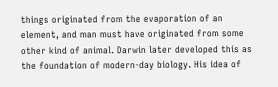things originated from the evaporation of an element, and man must have originated from some other kind of animal. Darwin later developed this as the foundation of modern-day biology. His idea of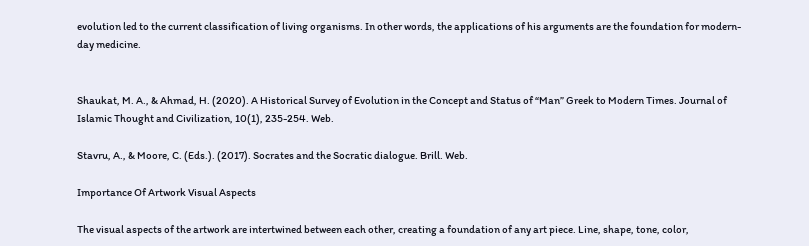evolution led to the current classification of living organisms. In other words, the applications of his arguments are the foundation for modern-day medicine.


Shaukat, M. A., & Ahmad, H. (2020). A Historical Survey of Evolution in the Concept and Status of “Man” Greek to Modern Times. Journal of Islamic Thought and Civilization, 10(1), 235-254. Web.

Stavru, A., & Moore, C. (Eds.). (2017). Socrates and the Socratic dialogue. Brill. Web.

Importance Of Artwork Visual Aspects

The visual aspects of the artwork are intertwined between each other, creating a foundation of any art piece. Line, shape, tone, color,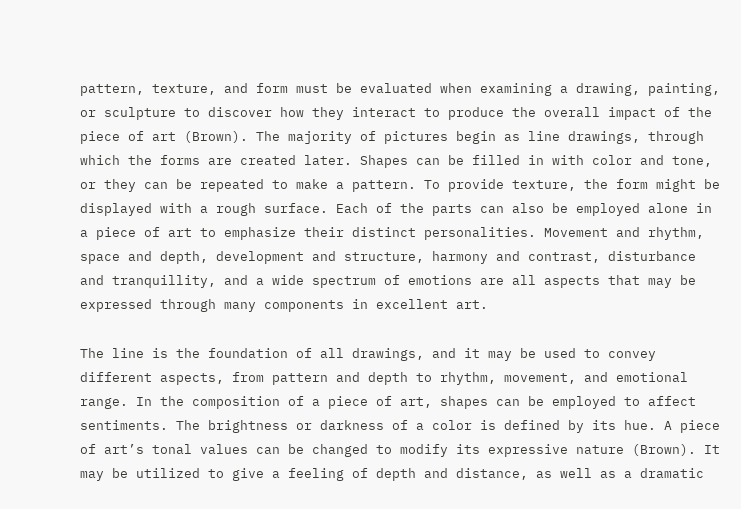pattern, texture, and form must be evaluated when examining a drawing, painting, or sculpture to discover how they interact to produce the overall impact of the piece of art (Brown). The majority of pictures begin as line drawings, through which the forms are created later. Shapes can be filled in with color and tone, or they can be repeated to make a pattern. To provide texture, the form might be displayed with a rough surface. Each of the parts can also be employed alone in a piece of art to emphasize their distinct personalities. Movement and rhythm, space and depth, development and structure, harmony and contrast, disturbance and tranquillity, and a wide spectrum of emotions are all aspects that may be expressed through many components in excellent art.

The line is the foundation of all drawings, and it may be used to convey different aspects, from pattern and depth to rhythm, movement, and emotional range. In the composition of a piece of art, shapes can be employed to affect sentiments. The brightness or darkness of a color is defined by its hue. A piece of art’s tonal values can be changed to modify its expressive nature (Brown). It may be utilized to give a feeling of depth and distance, as well as a dramatic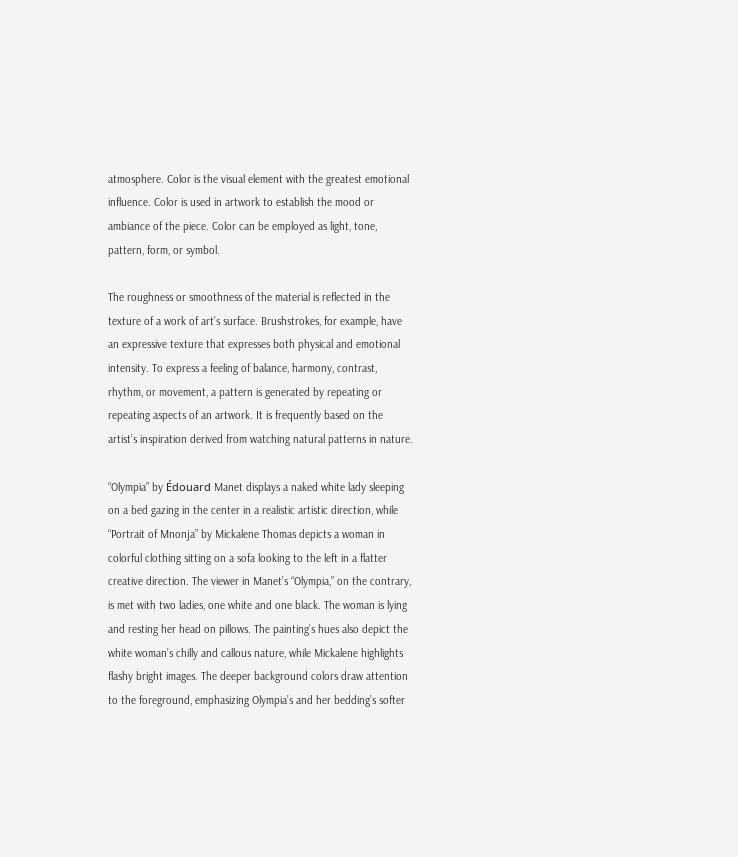atmosphere. Color is the visual element with the greatest emotional influence. Color is used in artwork to establish the mood or ambiance of the piece. Color can be employed as light, tone, pattern, form, or symbol.

The roughness or smoothness of the material is reflected in the texture of a work of art’s surface. Brushstrokes, for example, have an expressive texture that expresses both physical and emotional intensity. To express a feeling of balance, harmony, contrast, rhythm, or movement, a pattern is generated by repeating or repeating aspects of an artwork. It is frequently based on the artist’s inspiration derived from watching natural patterns in nature.

“Olympia” by Édouard Manet displays a naked white lady sleeping on a bed gazing in the center in a realistic artistic direction, while “Portrait of Mnonja” by Mickalene Thomas depicts a woman in colorful clothing sitting on a sofa looking to the left in a flatter creative direction. The viewer in Manet’s “Olympia,” on the contrary, is met with two ladies, one white and one black. The woman is lying and resting her head on pillows. The painting’s hues also depict the white woman’s chilly and callous nature, while Mickalene highlights flashy bright images. The deeper background colors draw attention to the foreground, emphasizing Olympia’s and her bedding’s softer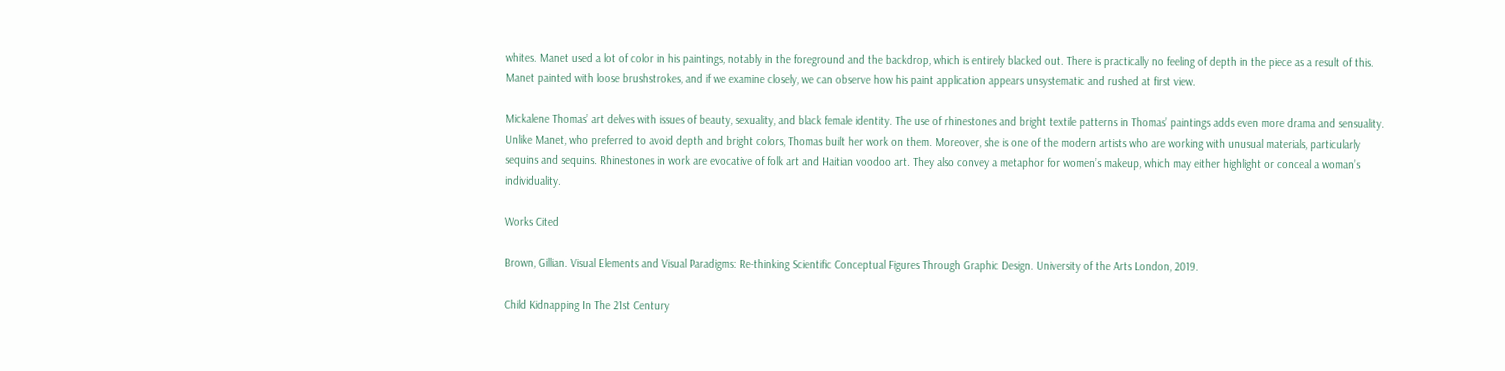whites. Manet used a lot of color in his paintings, notably in the foreground and the backdrop, which is entirely blacked out. There is practically no feeling of depth in the piece as a result of this. Manet painted with loose brushstrokes, and if we examine closely, we can observe how his paint application appears unsystematic and rushed at first view.

Mickalene Thomas’ art delves with issues of beauty, sexuality, and black female identity. The use of rhinestones and bright textile patterns in Thomas’ paintings adds even more drama and sensuality. Unlike Manet, who preferred to avoid depth and bright colors, Thomas built her work on them. Moreover, she is one of the modern artists who are working with unusual materials, particularly sequins and sequins. Rhinestones in work are evocative of folk art and Haitian voodoo art. They also convey a metaphor for women’s makeup, which may either highlight or conceal a woman’s individuality.

Works Cited

Brown, Gillian. Visual Elements and Visual Paradigms: Re-thinking Scientific Conceptual Figures Through Graphic Design. University of the Arts London, 2019.

Child Kidnapping In The 21st Century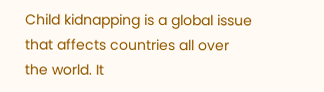Child kidnapping is a global issue that affects countries all over the world. It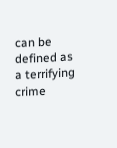can be defined as a terrifying crime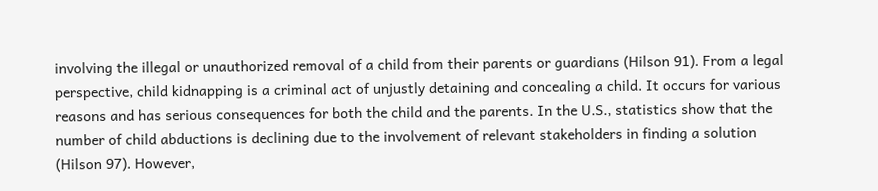involving the illegal or unauthorized removal of a child from their parents or guardians (Hilson 91). From a legal perspective, child kidnapping is a criminal act of unjustly detaining and concealing a child. It occurs for various reasons and has serious consequences for both the child and the parents. In the U.S., statistics show that the number of child abductions is declining due to the involvement of relevant stakeholders in finding a solution (Hilson 97). However,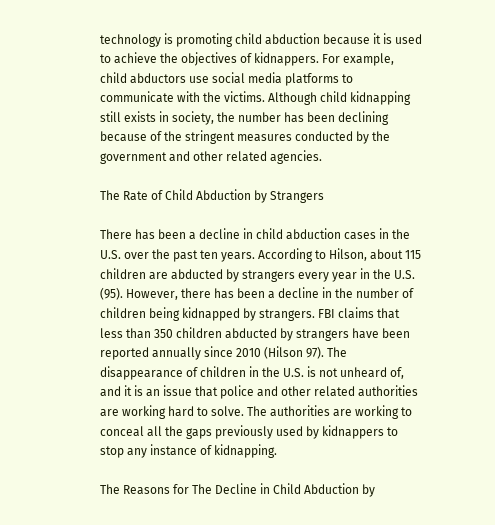technology is promoting child abduction because it is used to achieve the objectives of kidnappers. For example, child abductors use social media platforms to communicate with the victims. Although child kidnapping still exists in society, the number has been declining because of the stringent measures conducted by the government and other related agencies.

The Rate of Child Abduction by Strangers

There has been a decline in child abduction cases in the U.S. over the past ten years. According to Hilson, about 115 children are abducted by strangers every year in the U.S. (95). However, there has been a decline in the number of children being kidnapped by strangers. FBI claims that less than 350 children abducted by strangers have been reported annually since 2010 (Hilson 97). The disappearance of children in the U.S. is not unheard of, and it is an issue that police and other related authorities are working hard to solve. The authorities are working to conceal all the gaps previously used by kidnappers to stop any instance of kidnapping.

The Reasons for The Decline in Child Abduction by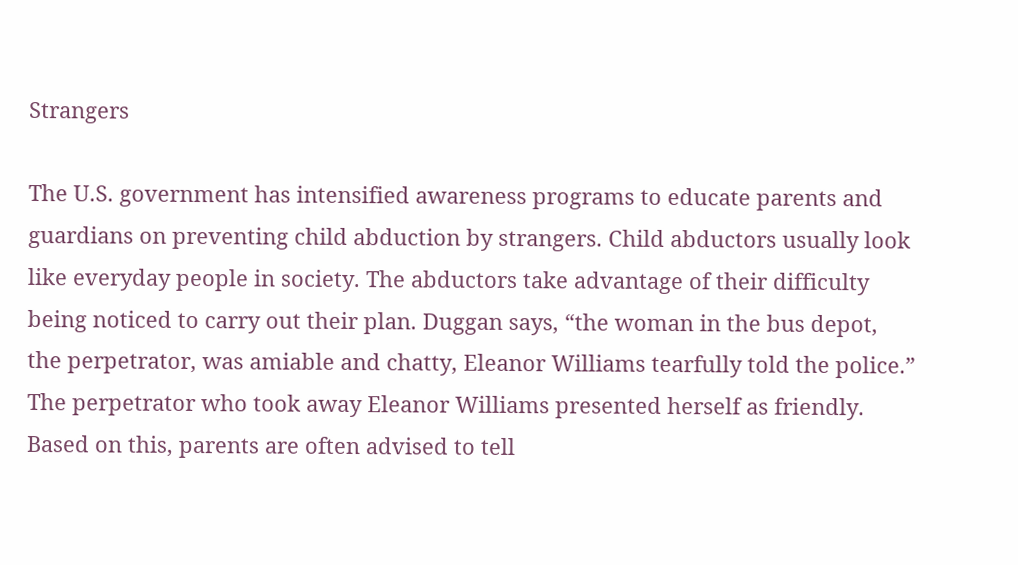Strangers

The U.S. government has intensified awareness programs to educate parents and guardians on preventing child abduction by strangers. Child abductors usually look like everyday people in society. The abductors take advantage of their difficulty being noticed to carry out their plan. Duggan says, “the woman in the bus depot, the perpetrator, was amiable and chatty, Eleanor Williams tearfully told the police.” The perpetrator who took away Eleanor Williams presented herself as friendly. Based on this, parents are often advised to tell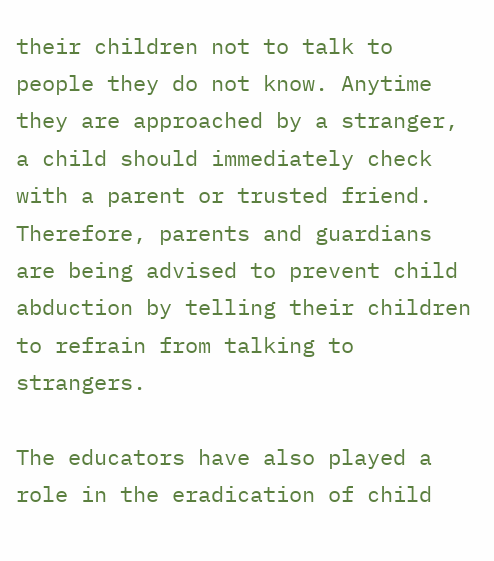their children not to talk to people they do not know. Anytime they are approached by a stranger, a child should immediately check with a parent or trusted friend. Therefore, parents and guardians are being advised to prevent child abduction by telling their children to refrain from talking to strangers.

The educators have also played a role in the eradication of child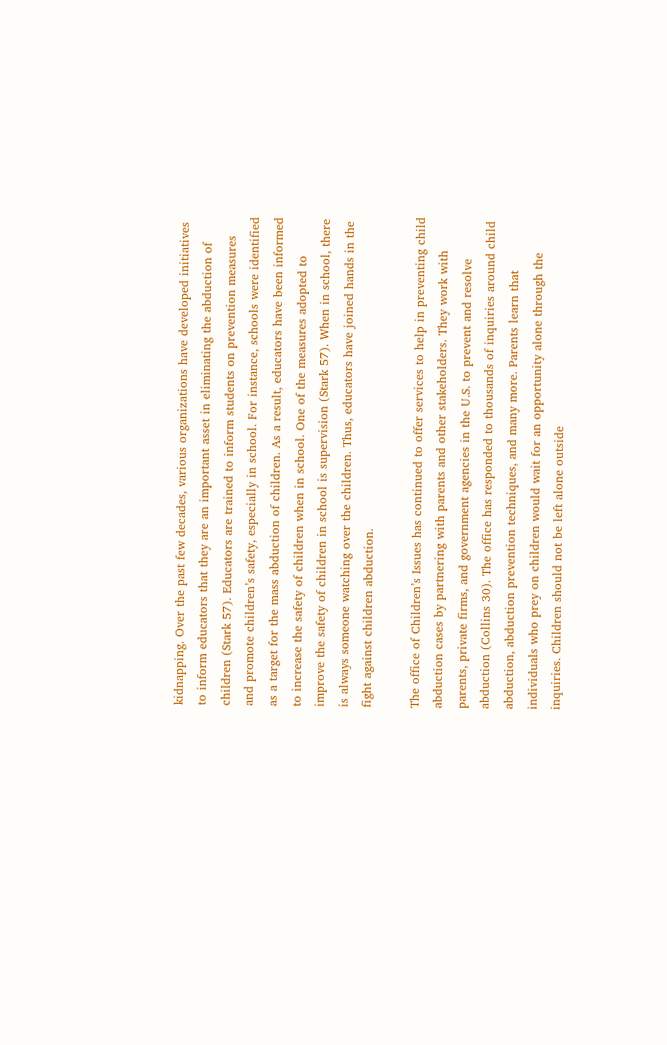kidnapping. Over the past few decades, various organizations have developed initiatives to inform educators that they are an important asset in eliminating the abduction of children (Stark 57). Educators are trained to inform students on prevention measures and promote children’s safety, especially in school. For instance, schools were identified as a target for the mass abduction of children. As a result, educators have been informed to increase the safety of children when in school. One of the measures adopted to improve the safety of children in school is supervision (Stark 57). When in school, there is always someone watching over the children. Thus, educators have joined hands in the fight against children abduction.

The office of Children’s Issues has continued to offer services to help in preventing child abduction cases by partnering with parents and other stakeholders. They work with parents, private firms, and government agencies in the U.S. to prevent and resolve abduction (Collins 30). The office has responded to thousands of inquiries around child abduction, abduction prevention techniques, and many more. Parents learn that individuals who prey on children would wait for an opportunity alone through the inquiries. Children should not be left alone outside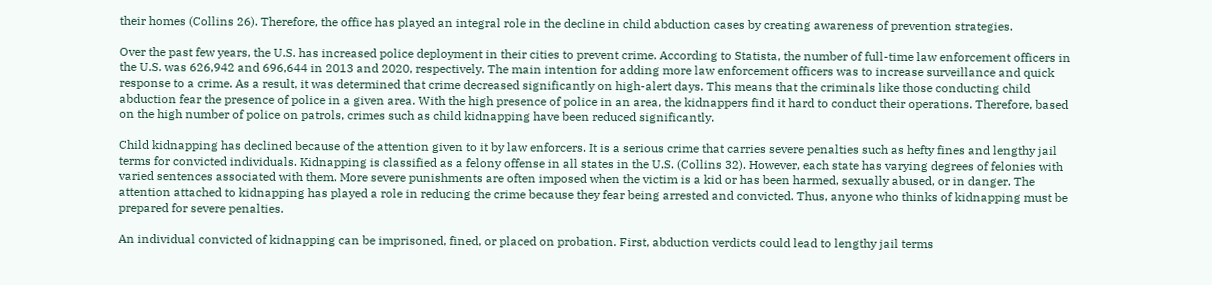their homes (Collins 26). Therefore, the office has played an integral role in the decline in child abduction cases by creating awareness of prevention strategies.

Over the past few years, the U.S. has increased police deployment in their cities to prevent crime. According to Statista, the number of full-time law enforcement officers in the U.S. was 626,942 and 696,644 in 2013 and 2020, respectively. The main intention for adding more law enforcement officers was to increase surveillance and quick response to a crime. As a result, it was determined that crime decreased significantly on high-alert days. This means that the criminals like those conducting child abduction fear the presence of police in a given area. With the high presence of police in an area, the kidnappers find it hard to conduct their operations. Therefore, based on the high number of police on patrols, crimes such as child kidnapping have been reduced significantly.

Child kidnapping has declined because of the attention given to it by law enforcers. It is a serious crime that carries severe penalties such as hefty fines and lengthy jail terms for convicted individuals. Kidnapping is classified as a felony offense in all states in the U.S. (Collins 32). However, each state has varying degrees of felonies with varied sentences associated with them. More severe punishments are often imposed when the victim is a kid or has been harmed, sexually abused, or in danger. The attention attached to kidnapping has played a role in reducing the crime because they fear being arrested and convicted. Thus, anyone who thinks of kidnapping must be prepared for severe penalties.

An individual convicted of kidnapping can be imprisoned, fined, or placed on probation. First, abduction verdicts could lead to lengthy jail terms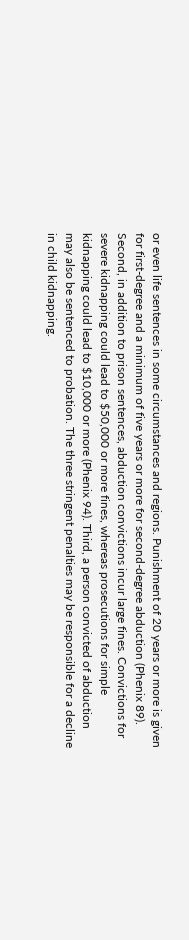or even life sentences in some circumstances and regions. Punishment of 20 years or more is given for first-degree and a minimum of five years or more for second-degree abduction (Phenix 89). Second, in addition to prison sentences, abduction convictions incur large fines. Convictions for severe kidnapping could lead to $50,000 or more fines, whereas prosecutions for simple kidnapping could lead to $10,000 or more (Phenix 94). Third, a person convicted of abduction may also be sentenced to probation. The three stringent penalties may be responsible for a decline in child kidnapping.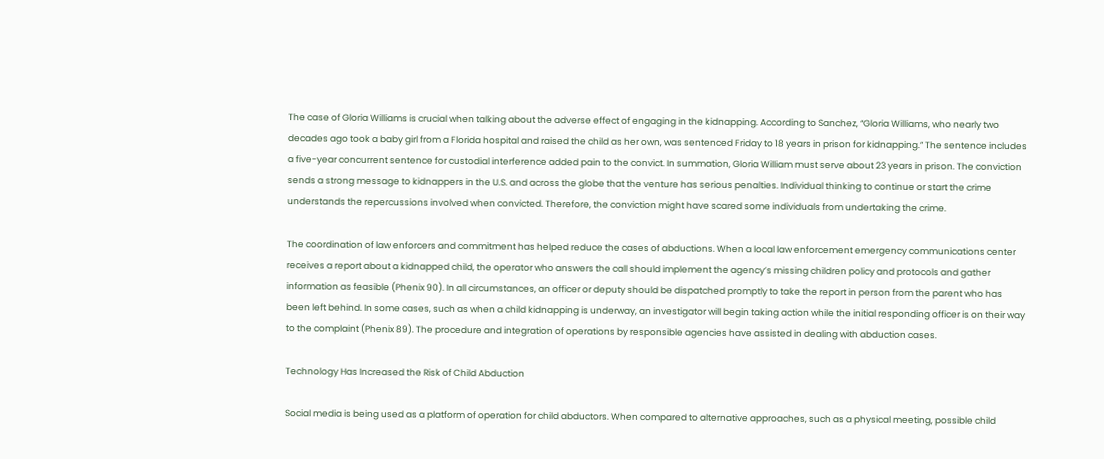The case of Gloria Williams is crucial when talking about the adverse effect of engaging in the kidnapping. According to Sanchez, “Gloria Williams, who nearly two decades ago took a baby girl from a Florida hospital and raised the child as her own, was sentenced Friday to 18 years in prison for kidnapping.” The sentence includes a five-year concurrent sentence for custodial interference added pain to the convict. In summation, Gloria William must serve about 23 years in prison. The conviction sends a strong message to kidnappers in the U.S. and across the globe that the venture has serious penalties. Individual thinking to continue or start the crime understands the repercussions involved when convicted. Therefore, the conviction might have scared some individuals from undertaking the crime.

The coordination of law enforcers and commitment has helped reduce the cases of abductions. When a local law enforcement emergency communications center receives a report about a kidnapped child, the operator who answers the call should implement the agency’s missing children policy and protocols and gather information as feasible (Phenix 90). In all circumstances, an officer or deputy should be dispatched promptly to take the report in person from the parent who has been left behind. In some cases, such as when a child kidnapping is underway, an investigator will begin taking action while the initial responding officer is on their way to the complaint (Phenix 89). The procedure and integration of operations by responsible agencies have assisted in dealing with abduction cases.

Technology Has Increased the Risk of Child Abduction

Social media is being used as a platform of operation for child abductors. When compared to alternative approaches, such as a physical meeting, possible child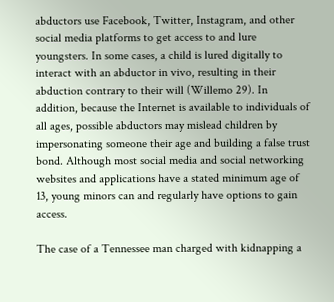abductors use Facebook, Twitter, Instagram, and other social media platforms to get access to and lure youngsters. In some cases, a child is lured digitally to interact with an abductor in vivo, resulting in their abduction contrary to their will (Willemo 29). In addition, because the Internet is available to individuals of all ages, possible abductors may mislead children by impersonating someone their age and building a false trust bond. Although most social media and social networking websites and applications have a stated minimum age of 13, young minors can and regularly have options to gain access.

The case of a Tennessee man charged with kidnapping a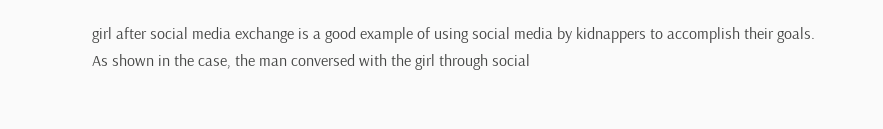girl after social media exchange is a good example of using social media by kidnappers to accomplish their goals. As shown in the case, the man conversed with the girl through social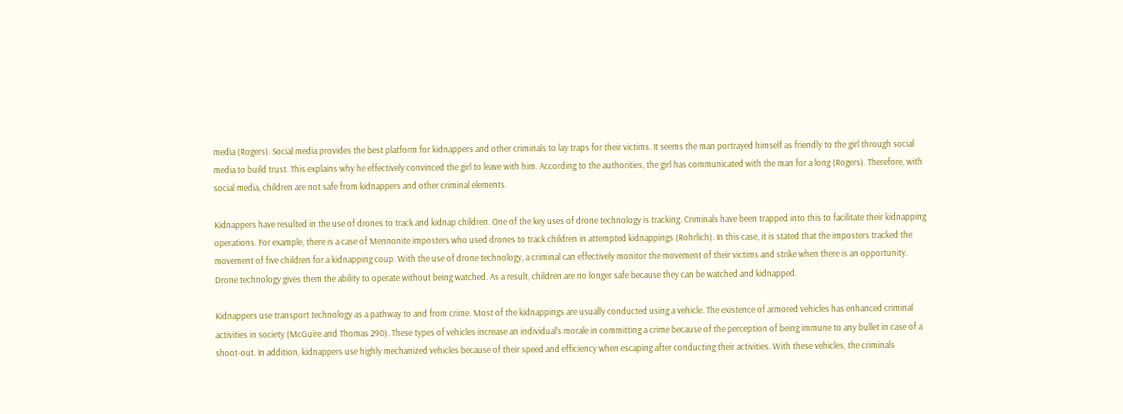media (Rogers). Social media provides the best platform for kidnappers and other criminals to lay traps for their victims. It seems the man portrayed himself as friendly to the girl through social media to build trust. This explains why he effectively convinced the girl to leave with him. According to the authorities, the girl has communicated with the man for a long (Rogers). Therefore, with social media, children are not safe from kidnappers and other criminal elements.

Kidnappers have resulted in the use of drones to track and kidnap children. One of the key uses of drone technology is tracking. Criminals have been trapped into this to facilitate their kidnapping operations. For example, there is a case of Mennonite imposters who used drones to track children in attempted kidnappings (Rohrlich). In this case, it is stated that the imposters tracked the movement of five children for a kidnapping coup. With the use of drone technology, a criminal can effectively monitor the movement of their victims and strike when there is an opportunity. Drone technology gives them the ability to operate without being watched. As a result, children are no longer safe because they can be watched and kidnapped.

Kidnappers use transport technology as a pathway to and from crime. Most of the kidnappings are usually conducted using a vehicle. The existence of armored vehicles has enhanced criminal activities in society (McGuire and Thomas 290). These types of vehicles increase an individual’s morale in committing a crime because of the perception of being immune to any bullet in case of a shoot-out. In addition, kidnappers use highly mechanized vehicles because of their speed and efficiency when escaping after conducting their activities. With these vehicles, the criminals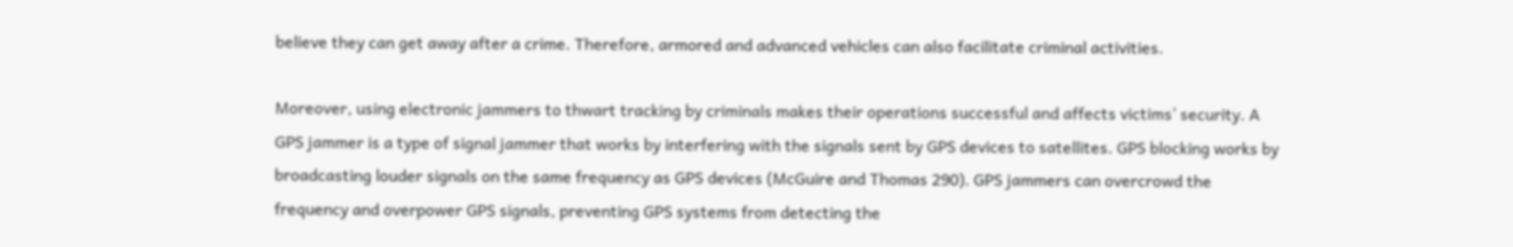believe they can get away after a crime. Therefore, armored and advanced vehicles can also facilitate criminal activities.

Moreover, using electronic jammers to thwart tracking by criminals makes their operations successful and affects victims’ security. A GPS jammer is a type of signal jammer that works by interfering with the signals sent by GPS devices to satellites. GPS blocking works by broadcasting louder signals on the same frequency as GPS devices (McGuire and Thomas 290). GPS jammers can overcrowd the frequency and overpower GPS signals, preventing GPS systems from detecting the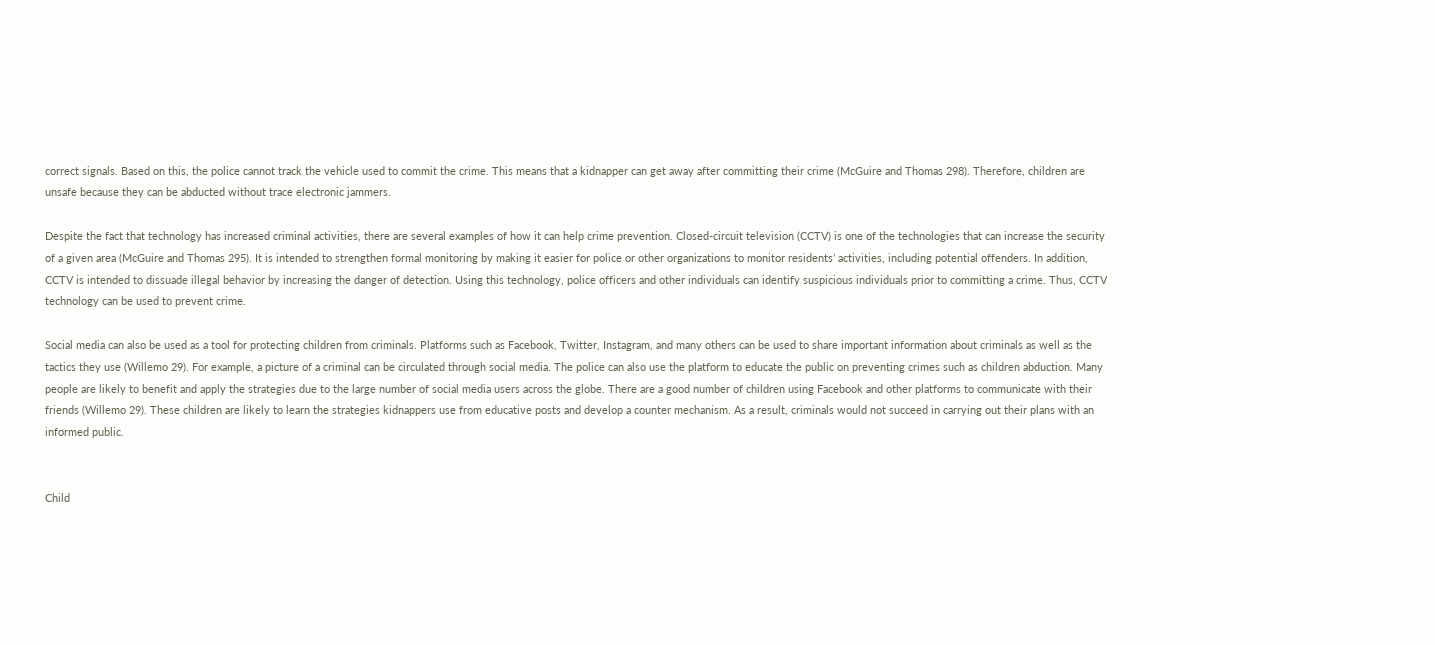correct signals. Based on this, the police cannot track the vehicle used to commit the crime. This means that a kidnapper can get away after committing their crime (McGuire and Thomas 298). Therefore, children are unsafe because they can be abducted without trace electronic jammers.

Despite the fact that technology has increased criminal activities, there are several examples of how it can help crime prevention. Closed-circuit television (CCTV) is one of the technologies that can increase the security of a given area (McGuire and Thomas 295). It is intended to strengthen formal monitoring by making it easier for police or other organizations to monitor residents’ activities, including potential offenders. In addition, CCTV is intended to dissuade illegal behavior by increasing the danger of detection. Using this technology, police officers and other individuals can identify suspicious individuals prior to committing a crime. Thus, CCTV technology can be used to prevent crime.

Social media can also be used as a tool for protecting children from criminals. Platforms such as Facebook, Twitter, Instagram, and many others can be used to share important information about criminals as well as the tactics they use (Willemo 29). For example, a picture of a criminal can be circulated through social media. The police can also use the platform to educate the public on preventing crimes such as children abduction. Many people are likely to benefit and apply the strategies due to the large number of social media users across the globe. There are a good number of children using Facebook and other platforms to communicate with their friends (Willemo 29). These children are likely to learn the strategies kidnappers use from educative posts and develop a counter mechanism. As a result, criminals would not succeed in carrying out their plans with an informed public.


Child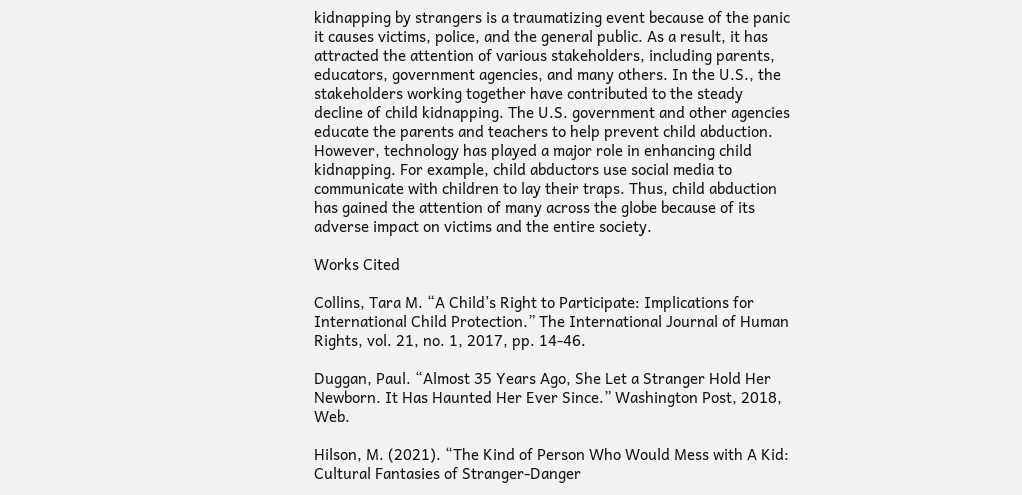kidnapping by strangers is a traumatizing event because of the panic it causes victims, police, and the general public. As a result, it has attracted the attention of various stakeholders, including parents, educators, government agencies, and many others. In the U.S., the stakeholders working together have contributed to the steady decline of child kidnapping. The U.S. government and other agencies educate the parents and teachers to help prevent child abduction. However, technology has played a major role in enhancing child kidnapping. For example, child abductors use social media to communicate with children to lay their traps. Thus, child abduction has gained the attention of many across the globe because of its adverse impact on victims and the entire society.

Works Cited

Collins, Tara M. “A Child’s Right to Participate: Implications for International Child Protection.” The International Journal of Human Rights, vol. 21, no. 1, 2017, pp. 14-46.

Duggan, Paul. “Almost 35 Years Ago, She Let a Stranger Hold Her Newborn. It Has Haunted Her Ever Since.” Washington Post, 2018, Web.

Hilson, M. (2021). “The Kind of Person Who Would Mess with A Kid: Cultural Fantasies of Stranger-Danger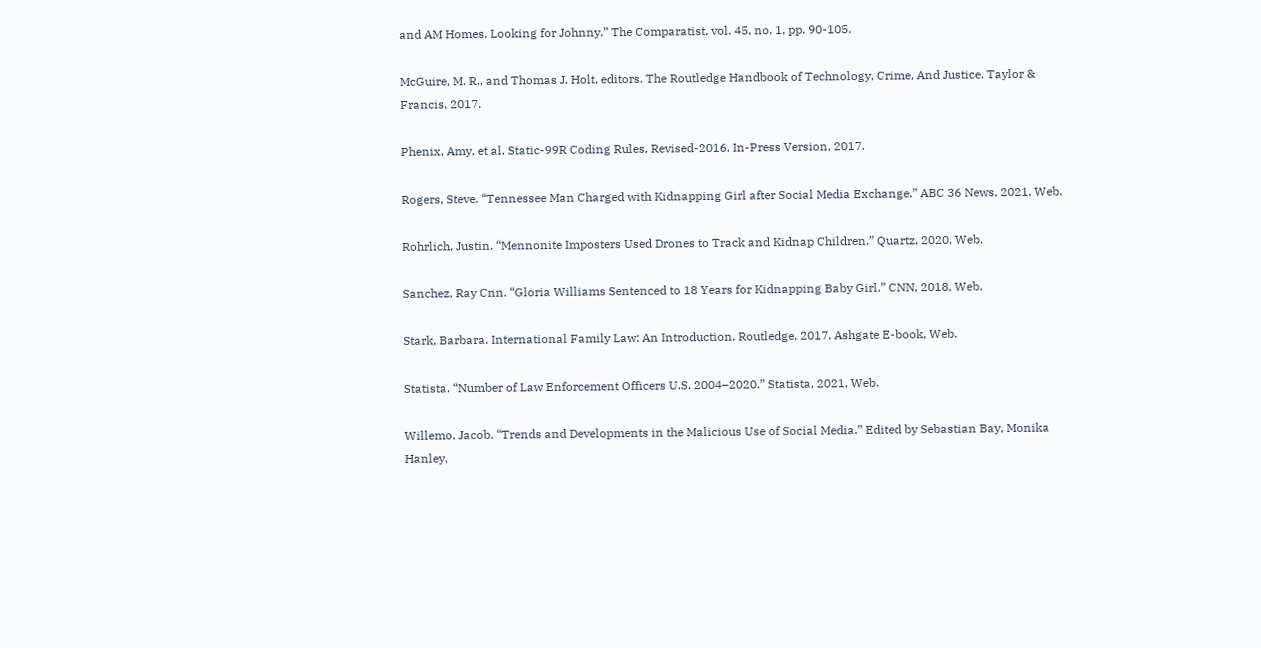and AM Homes. Looking for Johnny.” The Comparatist, vol. 45, no. 1, pp. 90-105.

McGuire, M. R., and Thomas J. Holt, editors. The Routledge Handbook of Technology, Crime, And Justice. Taylor & Francis, 2017.

Phenix, Amy, et al. Static-99R Coding Rules, Revised-2016. In-Press Version, 2017.

Rogers, Steve. “Tennessee Man Charged with Kidnapping Girl after Social Media Exchange.” ABC 36 News, 2021, Web.

Rohrlich, Justin. “Mennonite Imposters Used Drones to Track and Kidnap Children.” Quartz, 2020, Web.

Sanchez, Ray Cnn. “Gloria Williams Sentenced to 18 Years for Kidnapping Baby Girl.” CNN, 2018, Web.

Stark, Barbara. International Family Law: An Introduction. Routledge, 2017. Ashgate E-book, Web.

Statista. “Number of Law Enforcement Officers U.S. 2004–2020.” Statista, 2021, Web.

Willemo, Jacob. “Trends and Developments in the Malicious Use of Social Media.” Edited by Sebastian Bay, Monika Hanley,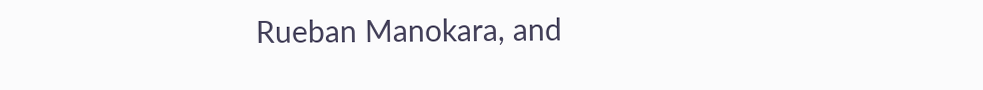Rueban Manokara, and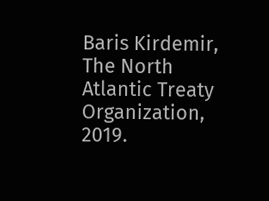Baris Kirdemir, The North Atlantic Treaty Organization, 2019.